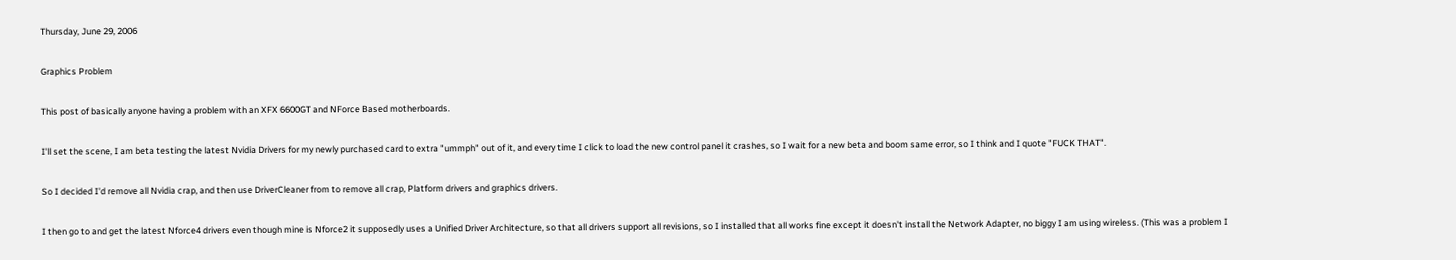Thursday, June 29, 2006

Graphics Problem

This post of basically anyone having a problem with an XFX 6600GT and NForce Based motherboards.

I'll set the scene, I am beta testing the latest Nvidia Drivers for my newly purchased card to extra "ummph" out of it, and every time I click to load the new control panel it crashes, so I wait for a new beta and boom same error, so I think and I quote "FUCK THAT".

So I decided I'd remove all Nvidia crap, and then use DriverCleaner from to remove all crap, Platform drivers and graphics drivers.

I then go to and get the latest Nforce4 drivers even though mine is Nforce2 it supposedly uses a Unified Driver Architecture, so that all drivers support all revisions, so I installed that all works fine except it doesn't install the Network Adapter, no biggy I am using wireless. (This was a problem I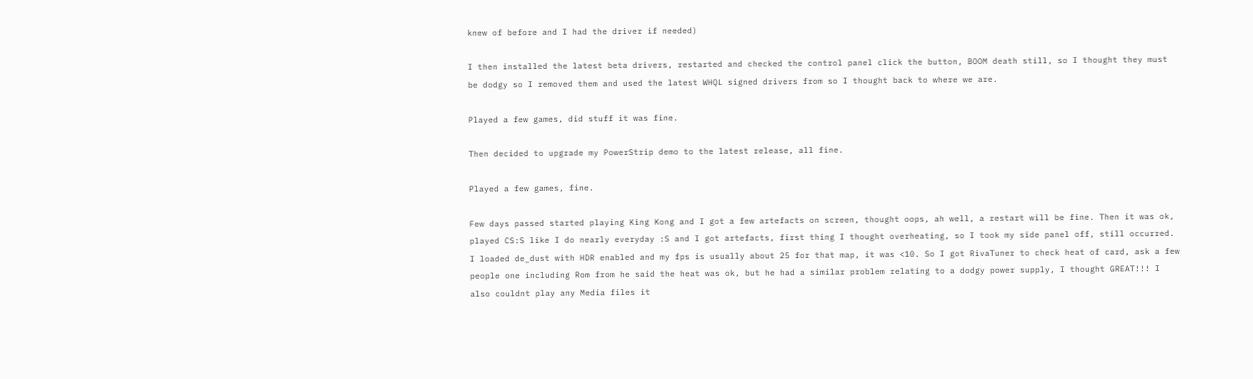knew of before and I had the driver if needed)

I then installed the latest beta drivers, restarted and checked the control panel click the button, BOOM death still, so I thought they must be dodgy so I removed them and used the latest WHQL signed drivers from so I thought back to where we are.

Played a few games, did stuff it was fine.

Then decided to upgrade my PowerStrip demo to the latest release, all fine.

Played a few games, fine.

Few days passed started playing King Kong and I got a few artefacts on screen, thought oops, ah well, a restart will be fine. Then it was ok, played CS:S like I do nearly everyday :S and I got artefacts, first thing I thought overheating, so I took my side panel off, still occurred. I loaded de_dust with HDR enabled and my fps is usually about 25 for that map, it was <10. So I got RivaTuner to check heat of card, ask a few people one including Rom from he said the heat was ok, but he had a similar problem relating to a dodgy power supply, I thought GREAT!!! I also couldnt play any Media files it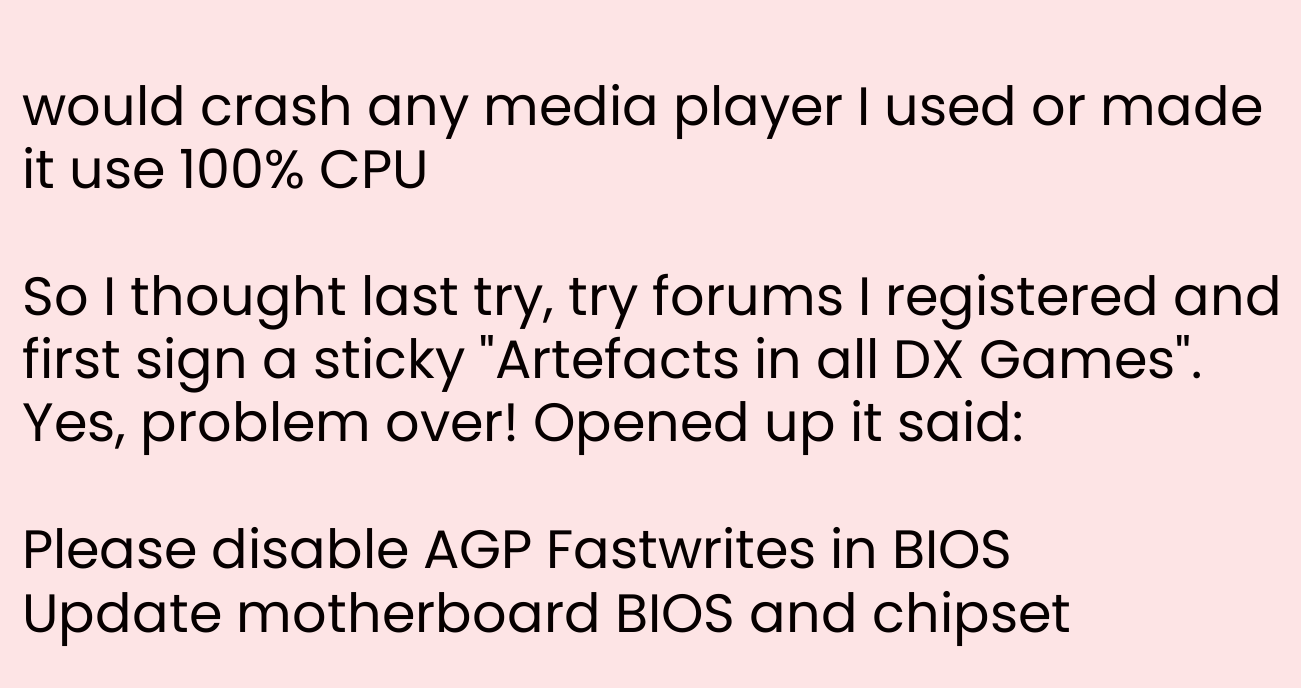would crash any media player I used or made it use 100% CPU

So I thought last try, try forums I registered and first sign a sticky "Artefacts in all DX Games".
Yes, problem over! Opened up it said:

Please disable AGP Fastwrites in BIOS
Update motherboard BIOS and chipset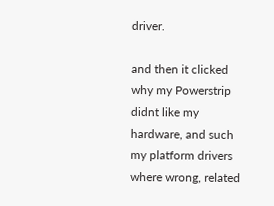driver.

and then it clicked why my Powerstrip didnt like my hardware, and such my platform drivers where wrong, related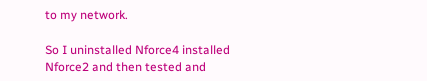to my network.

So I uninstalled Nforce4 installed Nforce2 and then tested and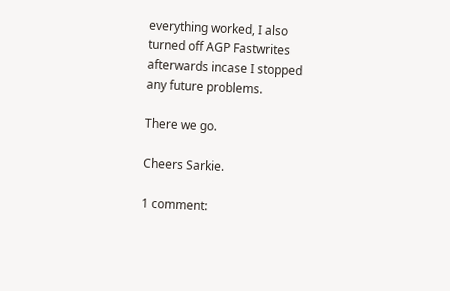everything worked, I also turned off AGP Fastwrites afterwards incase I stopped any future problems.

There we go.

Cheers Sarkie.

1 comment: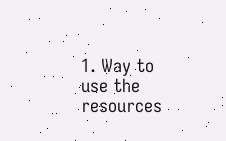1. Way to use the resources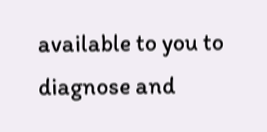available to you to diagnose and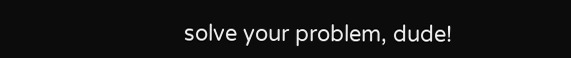solve your problem, dude!